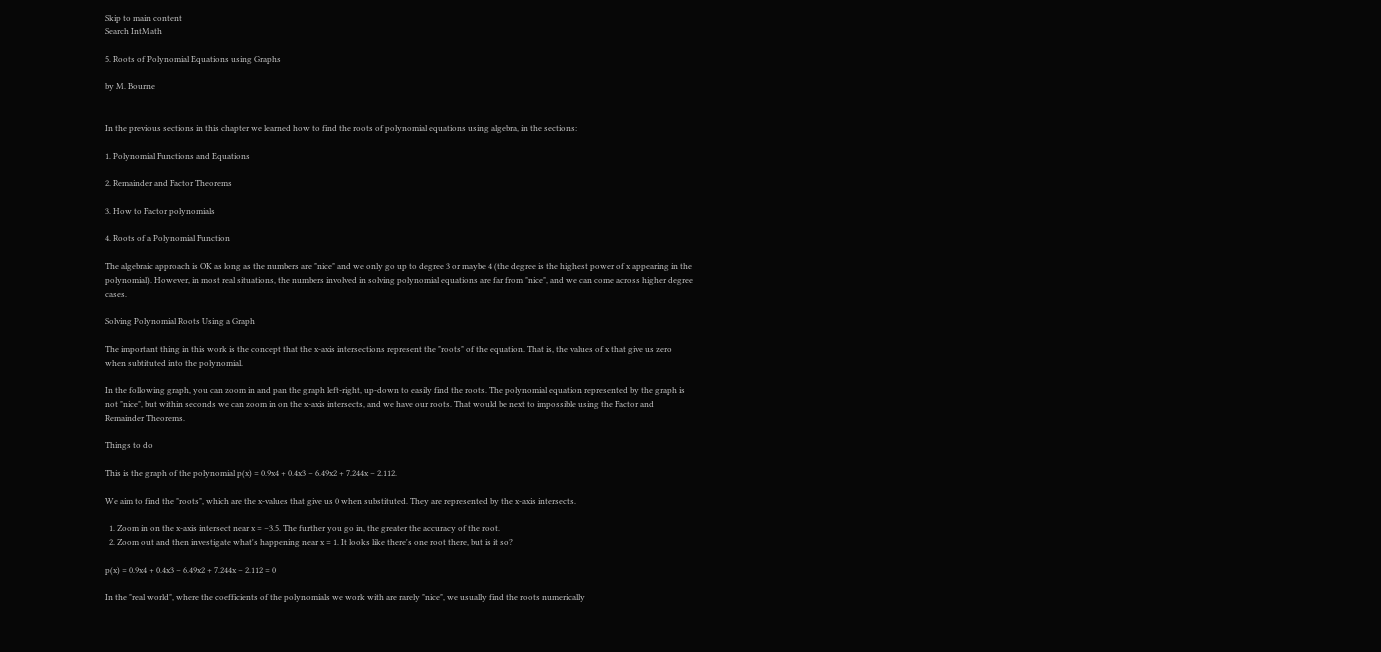Skip to main content
Search IntMath

5. Roots of Polynomial Equations using Graphs

by M. Bourne


In the previous sections in this chapter we learned how to find the roots of polynomial equations using algebra, in the sections:

1. Polynomial Functions and Equations

2. Remainder and Factor Theorems

3. How to Factor polynomials

4. Roots of a Polynomial Function

The algebraic approach is OK as long as the numbers are "nice" and we only go up to degree 3 or maybe 4 (the degree is the highest power of x appearing in the polynomial). However, in most real situations, the numbers involved in solving polynomial equations are far from "nice", and we can come across higher degree cases.

Solving Polynomial Roots Using a Graph

The important thing in this work is the concept that the x-axis intersections represent the "roots" of the equation. That is, the values of x that give us zero when subtituted into the polynomial.

In the following graph, you can zoom in and pan the graph left-right, up-down to easily find the roots. The polynomial equation represented by the graph is not "nice", but within seconds we can zoom in on the x-axis intersects, and we have our roots. That would be next to impossible using the Factor and Remainder Theorems.

Things to do

This is the graph of the polynomial p(x) = 0.9x4 + 0.4x3 − 6.49x2 + 7.244x − 2.112.

We aim to find the "roots", which are the x-values that give us 0 when substituted. They are represented by the x-axis intersects.

  1. Zoom in on the x-axis intersect near x = −3.5. The further you go in, the greater the accuracy of the root.
  2. Zoom out and then investigate what's happening near x = 1. It looks like there's one root there, but is it so?

p(x) = 0.9x4 + 0.4x3 − 6.49x2 + 7.244x − 2.112 = 0

In the "real world", where the coefficients of the polynomials we work with are rarely "nice", we usually find the roots numerically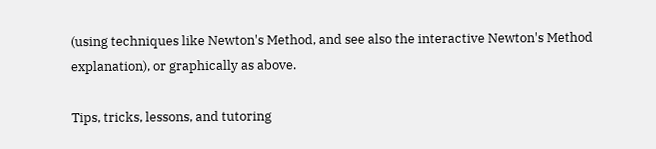(using techniques like Newton's Method, and see also the interactive Newton's Method explanation), or graphically as above.

Tips, tricks, lessons, and tutoring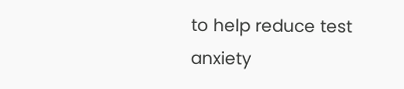to help reduce test anxiety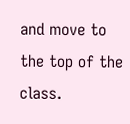and move to the top of the class.